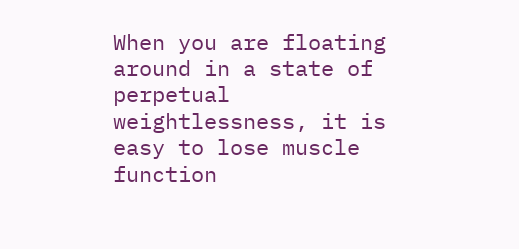When you are floating around in a state of perpetual weightlessness, it is easy to lose muscle function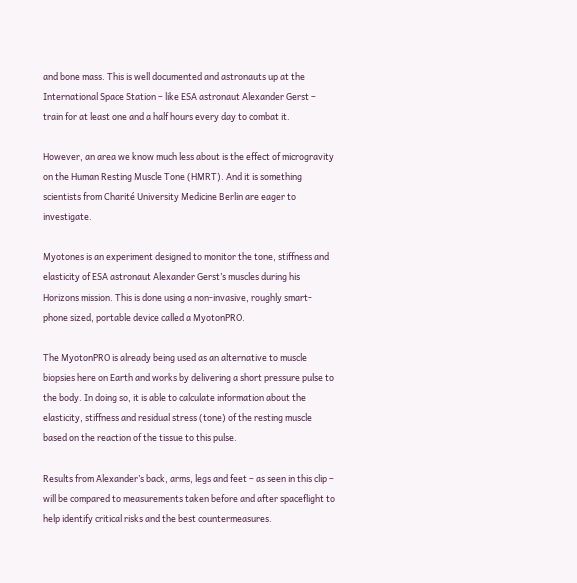and bone mass. This is well documented and astronauts up at the International Space Station – like ESA astronaut Alexander Gerst – train for at least one and a half hours every day to combat it.

However, an area we know much less about is the effect of microgravity on the Human Resting Muscle Tone (HMRT). And it is something scientists from Charité University Medicine Berlin are eager to investigate.

Myotones is an experiment designed to monitor the tone, stiffness and elasticity of ESA astronaut Alexander Gerst’s muscles during his Horizons mission. This is done using a non-invasive, roughly smart-phone sized, portable device called a MyotonPRO.

The MyotonPRO is already being used as an alternative to muscle biopsies here on Earth and works by delivering a short pressure pulse to the body. In doing so, it is able to calculate information about the elasticity, stiffness and residual stress (tone) of the resting muscle based on the reaction of the tissue to this pulse.

Results from Alexander’s back, arms, legs and feet – as seen in this clip – will be compared to measurements taken before and after spaceflight to help identify critical risks and the best countermeasures.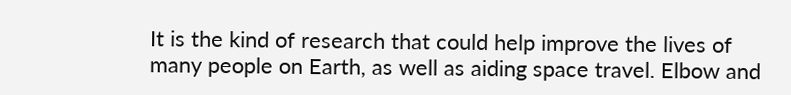It is the kind of research that could help improve the lives of many people on Earth, as well as aiding space travel. Elbow and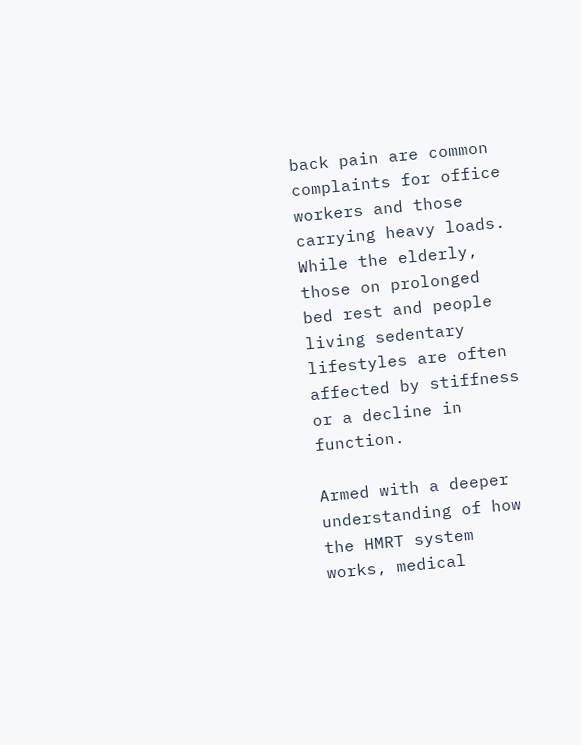back pain are common complaints for office workers and those carrying heavy loads. While the elderly, those on prolonged bed rest and people living sedentary lifestyles are often affected by stiffness or a decline in function.

Armed with a deeper understanding of how the HMRT system works, medical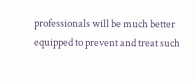professionals will be much better equipped to prevent and treat such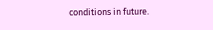conditions in future.